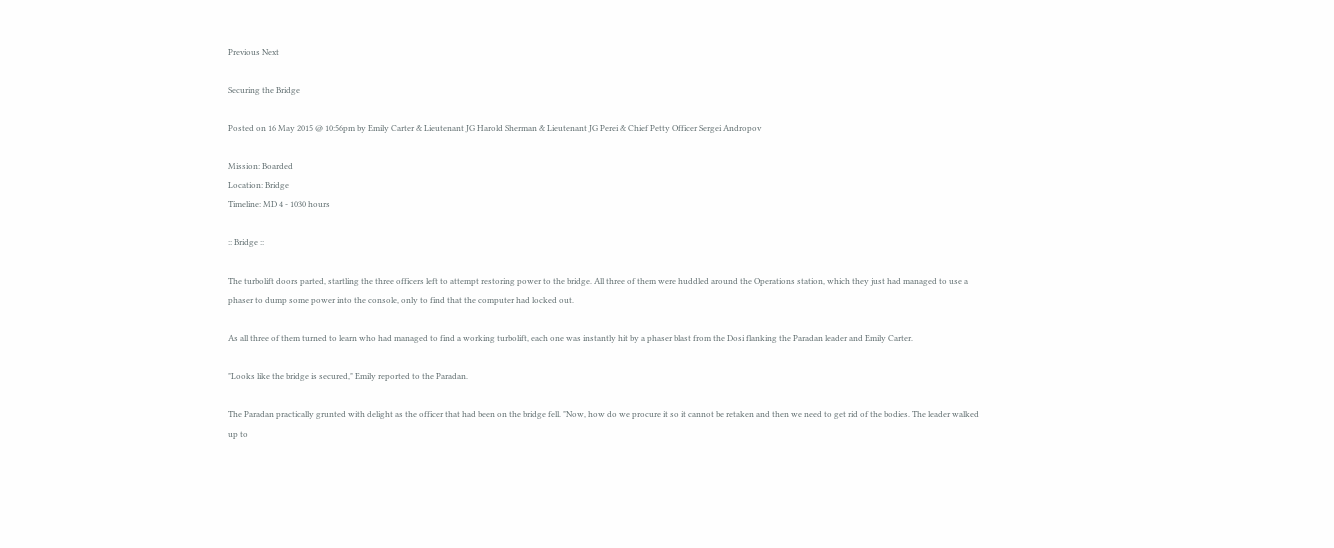Previous Next

Securing the Bridge

Posted on 16 May 2015 @ 10:56pm by Emily Carter & Lieutenant JG Harold Sherman & Lieutenant JG Perei & Chief Petty Officer Sergei Andropov

Mission: Boarded
Location: Bridge
Timeline: MD 4 - 1030 hours

:: Bridge ::

The turbolift doors parted, startling the three officers left to attempt restoring power to the bridge. All three of them were huddled around the Operations station, which they just had managed to use a phaser to dump some power into the console, only to find that the computer had locked out.

As all three of them turned to learn who had managed to find a working turbolift, each one was instantly hit by a phaser blast from the Dosi flanking the Paradan leader and Emily Carter.

"Looks like the bridge is secured," Emily reported to the Paradan.

The Paradan practically grunted with delight as the officer that had been on the bridge fell. "Now, how do we procure it so it cannot be retaken and then we need to get rid of the bodies. The leader walked up to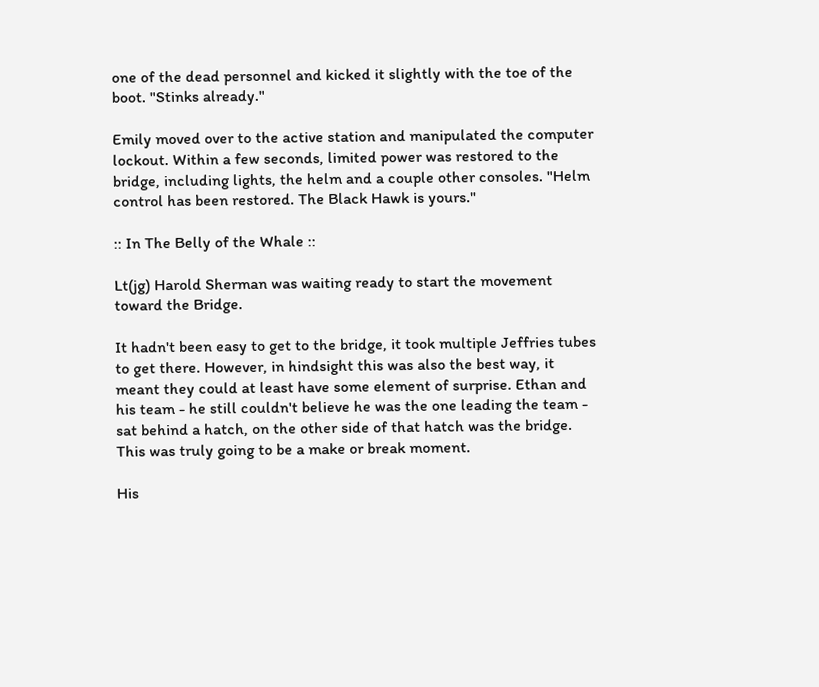one of the dead personnel and kicked it slightly with the toe of the boot. "Stinks already."

Emily moved over to the active station and manipulated the computer lockout. Within a few seconds, limited power was restored to the bridge, including lights, the helm and a couple other consoles. "Helm control has been restored. The Black Hawk is yours."

:: In The Belly of the Whale ::

Lt(jg) Harold Sherman was waiting ready to start the movement toward the Bridge.

It hadn't been easy to get to the bridge, it took multiple Jeffries tubes to get there. However, in hindsight this was also the best way, it meant they could at least have some element of surprise. Ethan and his team - he still couldn't believe he was the one leading the team - sat behind a hatch, on the other side of that hatch was the bridge. This was truly going to be a make or break moment.

His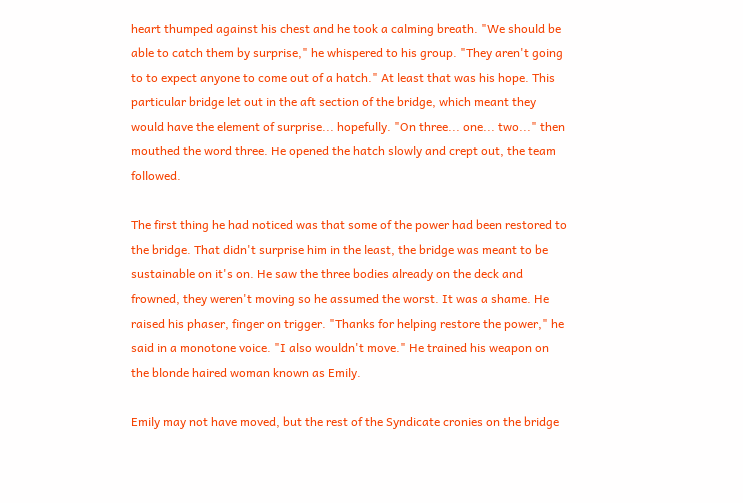heart thumped against his chest and he took a calming breath. "We should be able to catch them by surprise," he whispered to his group. "They aren't going to to expect anyone to come out of a hatch." At least that was his hope. This particular bridge let out in the aft section of the bridge, which meant they would have the element of surprise... hopefully. "On three... one... two..." then mouthed the word three. He opened the hatch slowly and crept out, the team followed.

The first thing he had noticed was that some of the power had been restored to the bridge. That didn't surprise him in the least, the bridge was meant to be sustainable on it's on. He saw the three bodies already on the deck and frowned, they weren't moving so he assumed the worst. It was a shame. He raised his phaser, finger on trigger. "Thanks for helping restore the power," he said in a monotone voice. "I also wouldn't move." He trained his weapon on the blonde haired woman known as Emily.

Emily may not have moved, but the rest of the Syndicate cronies on the bridge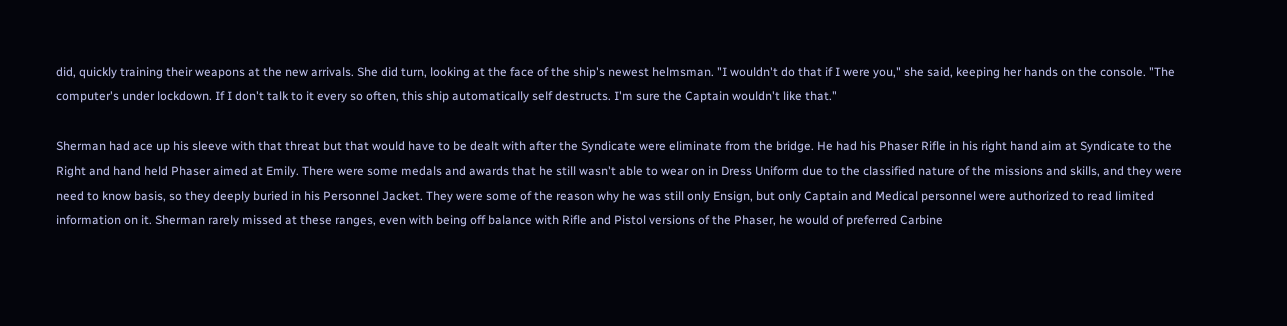did, quickly training their weapons at the new arrivals. She did turn, looking at the face of the ship's newest helmsman. "I wouldn't do that if I were you," she said, keeping her hands on the console. "The computer's under lockdown. If I don't talk to it every so often, this ship automatically self destructs. I'm sure the Captain wouldn't like that."

Sherman had ace up his sleeve with that threat but that would have to be dealt with after the Syndicate were eliminate from the bridge. He had his Phaser Rifle in his right hand aim at Syndicate to the Right and hand held Phaser aimed at Emily. There were some medals and awards that he still wasn't able to wear on in Dress Uniform due to the classified nature of the missions and skills, and they were need to know basis, so they deeply buried in his Personnel Jacket. They were some of the reason why he was still only Ensign, but only Captain and Medical personnel were authorized to read limited information on it. Sherman rarely missed at these ranges, even with being off balance with Rifle and Pistol versions of the Phaser, he would of preferred Carbine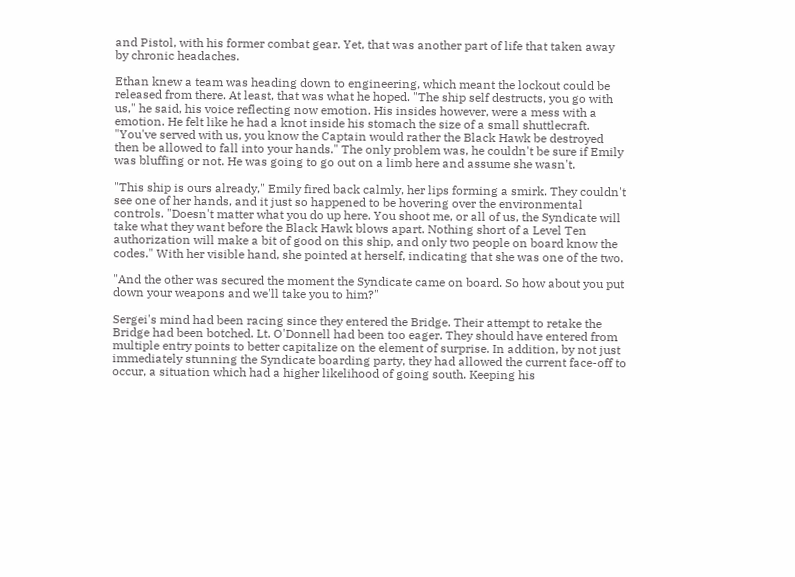and Pistol, with his former combat gear. Yet, that was another part of life that taken away by chronic headaches.

Ethan knew a team was heading down to engineering, which meant the lockout could be released from there. At least, that was what he hoped. "The ship self destructs, you go with us," he said, his voice reflecting now emotion. His insides however, were a mess with a emotion. He felt like he had a knot inside his stomach the size of a small shuttlecraft. "You've served with us, you know the Captain would rather the Black Hawk be destroyed then be allowed to fall into your hands." The only problem was, he couldn't be sure if Emily was bluffing or not. He was going to go out on a limb here and assume she wasn't.

"This ship is ours already," Emily fired back calmly, her lips forming a smirk. They couldn't see one of her hands, and it just so happened to be hovering over the environmental controls. "Doesn't matter what you do up here. You shoot me, or all of us, the Syndicate will take what they want before the Black Hawk blows apart. Nothing short of a Level Ten authorization will make a bit of good on this ship, and only two people on board know the codes." With her visible hand, she pointed at herself, indicating that she was one of the two.

"And the other was secured the moment the Syndicate came on board. So how about you put down your weapons and we'll take you to him?"

Sergei's mind had been racing since they entered the Bridge. Their attempt to retake the Bridge had been botched. Lt. O'Donnell had been too eager. They should have entered from multiple entry points to better capitalize on the element of surprise. In addition, by not just immediately stunning the Syndicate boarding party, they had allowed the current face-off to occur, a situation which had a higher likelihood of going south. Keeping his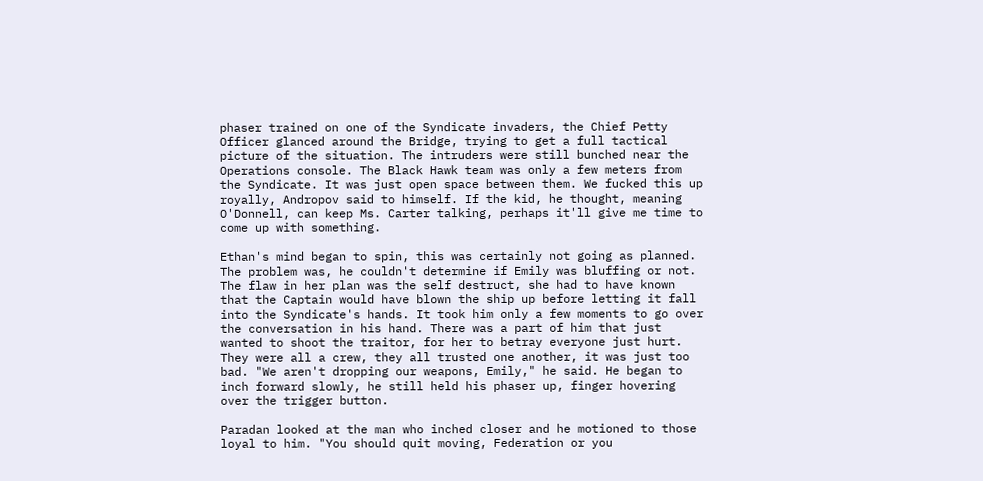phaser trained on one of the Syndicate invaders, the Chief Petty Officer glanced around the Bridge, trying to get a full tactical picture of the situation. The intruders were still bunched near the Operations console. The Black Hawk team was only a few meters from the Syndicate. It was just open space between them. We fucked this up royally, Andropov said to himself. If the kid, he thought, meaning O'Donnell, can keep Ms. Carter talking, perhaps it'll give me time to come up with something.

Ethan's mind began to spin, this was certainly not going as planned. The problem was, he couldn't determine if Emily was bluffing or not. The flaw in her plan was the self destruct, she had to have known that the Captain would have blown the ship up before letting it fall into the Syndicate's hands. It took him only a few moments to go over the conversation in his hand. There was a part of him that just wanted to shoot the traitor, for her to betray everyone just hurt. They were all a crew, they all trusted one another, it was just too bad. "We aren't dropping our weapons, Emily," he said. He began to inch forward slowly, he still held his phaser up, finger hovering over the trigger button.

Paradan looked at the man who inched closer and he motioned to those loyal to him. "You should quit moving, Federation or you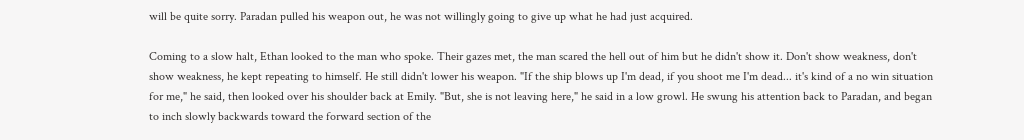will be quite sorry. Paradan pulled his weapon out, he was not willingly going to give up what he had just acquired.

Coming to a slow halt, Ethan looked to the man who spoke. Their gazes met, the man scared the hell out of him but he didn't show it. Don't show weakness, don't show weakness, he kept repeating to himself. He still didn't lower his weapon. "If the ship blows up I'm dead, if you shoot me I'm dead... it's kind of a no win situation for me," he said, then looked over his shoulder back at Emily. "But, she is not leaving here," he said in a low growl. He swung his attention back to Paradan, and began to inch slowly backwards toward the forward section of the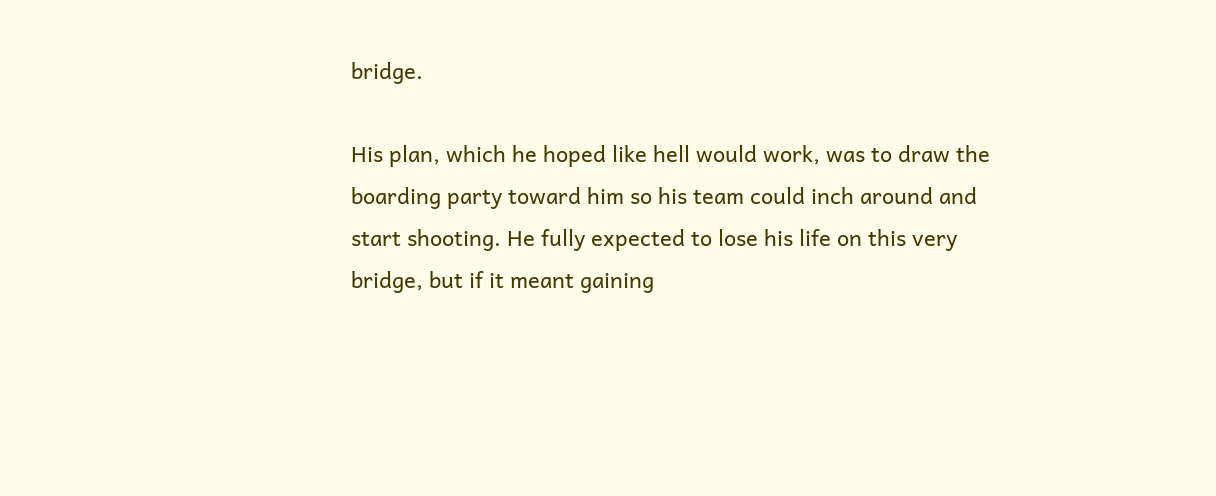bridge.

His plan, which he hoped like hell would work, was to draw the boarding party toward him so his team could inch around and start shooting. He fully expected to lose his life on this very bridge, but if it meant gaining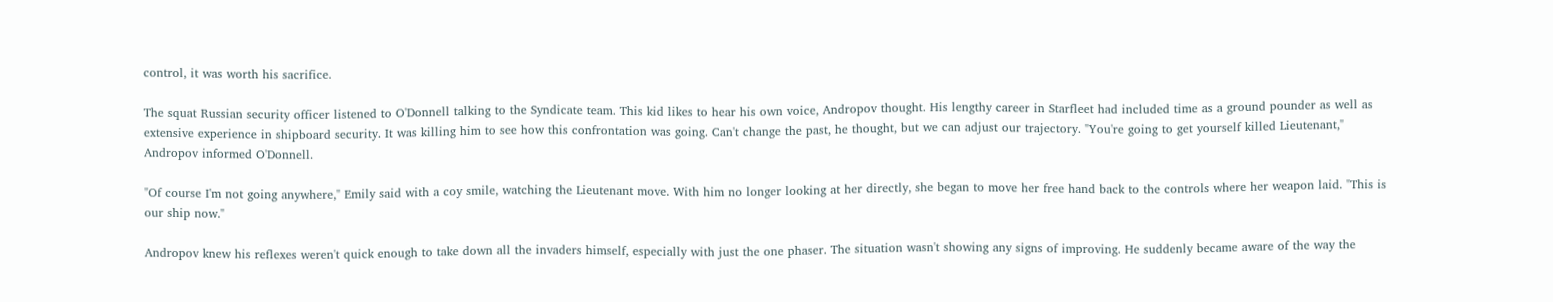control, it was worth his sacrifice.

The squat Russian security officer listened to O'Donnell talking to the Syndicate team. This kid likes to hear his own voice, Andropov thought. His lengthy career in Starfleet had included time as a ground pounder as well as extensive experience in shipboard security. It was killing him to see how this confrontation was going. Can't change the past, he thought, but we can adjust our trajectory. "You're going to get yourself killed Lieutenant," Andropov informed O'Donnell.

"Of course I'm not going anywhere," Emily said with a coy smile, watching the Lieutenant move. With him no longer looking at her directly, she began to move her free hand back to the controls where her weapon laid. "This is our ship now."

Andropov knew his reflexes weren't quick enough to take down all the invaders himself, especially with just the one phaser. The situation wasn't showing any signs of improving. He suddenly became aware of the way the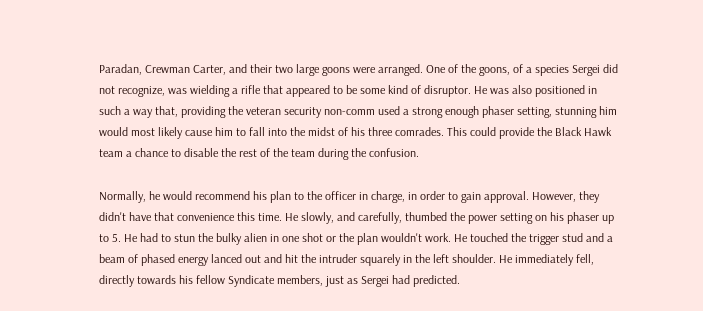Paradan, Crewman Carter, and their two large goons were arranged. One of the goons, of a species Sergei did not recognize, was wielding a rifle that appeared to be some kind of disruptor. He was also positioned in such a way that, providing the veteran security non-comm used a strong enough phaser setting, stunning him would most likely cause him to fall into the midst of his three comrades. This could provide the Black Hawk team a chance to disable the rest of the team during the confusion.

Normally, he would recommend his plan to the officer in charge, in order to gain approval. However, they didn't have that convenience this time. He slowly, and carefully, thumbed the power setting on his phaser up to 5. He had to stun the bulky alien in one shot or the plan wouldn't work. He touched the trigger stud and a beam of phased energy lanced out and hit the intruder squarely in the left shoulder. He immediately fell, directly towards his fellow Syndicate members, just as Sergei had predicted.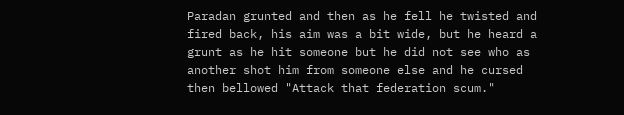Paradan grunted and then as he fell he twisted and fired back, his aim was a bit wide, but he heard a grunt as he hit someone but he did not see who as another shot him from someone else and he cursed then bellowed "Attack that federation scum."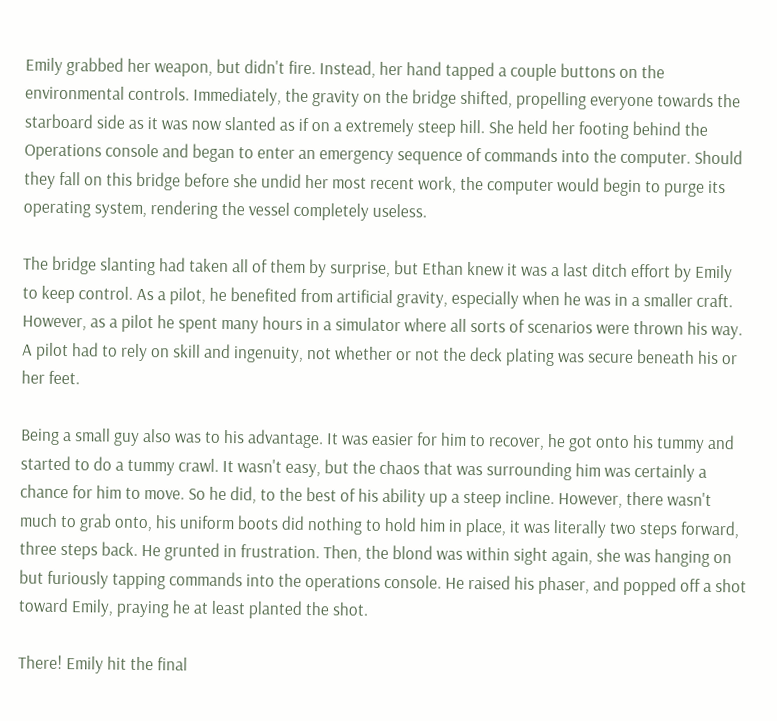Emily grabbed her weapon, but didn't fire. Instead, her hand tapped a couple buttons on the environmental controls. Immediately, the gravity on the bridge shifted, propelling everyone towards the starboard side as it was now slanted as if on a extremely steep hill. She held her footing behind the Operations console and began to enter an emergency sequence of commands into the computer. Should they fall on this bridge before she undid her most recent work, the computer would begin to purge its operating system, rendering the vessel completely useless.

The bridge slanting had taken all of them by surprise, but Ethan knew it was a last ditch effort by Emily to keep control. As a pilot, he benefited from artificial gravity, especially when he was in a smaller craft. However, as a pilot he spent many hours in a simulator where all sorts of scenarios were thrown his way. A pilot had to rely on skill and ingenuity, not whether or not the deck plating was secure beneath his or her feet.

Being a small guy also was to his advantage. It was easier for him to recover, he got onto his tummy and started to do a tummy crawl. It wasn't easy, but the chaos that was surrounding him was certainly a chance for him to move. So he did, to the best of his ability up a steep incline. However, there wasn't much to grab onto, his uniform boots did nothing to hold him in place, it was literally two steps forward, three steps back. He grunted in frustration. Then, the blond was within sight again, she was hanging on but furiously tapping commands into the operations console. He raised his phaser, and popped off a shot toward Emily, praying he at least planted the shot.

There! Emily hit the final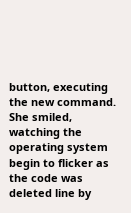button, executing the new command. She smiled, watching the operating system begin to flicker as the code was deleted line by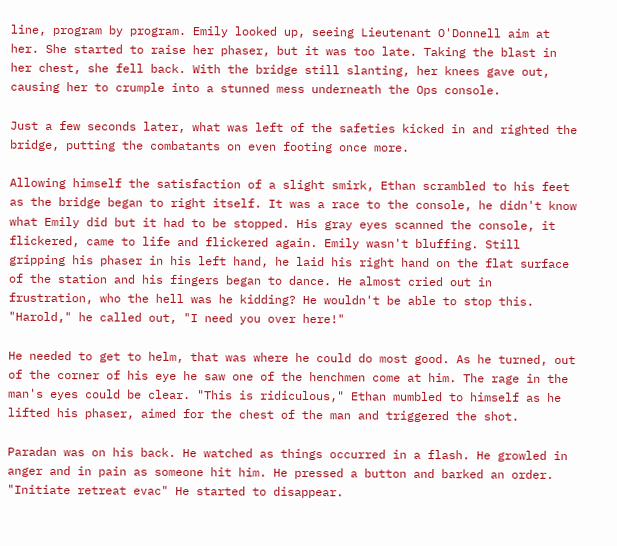line, program by program. Emily looked up, seeing Lieutenant O'Donnell aim at her. She started to raise her phaser, but it was too late. Taking the blast in her chest, she fell back. With the bridge still slanting, her knees gave out, causing her to crumple into a stunned mess underneath the Ops console.

Just a few seconds later, what was left of the safeties kicked in and righted the bridge, putting the combatants on even footing once more.

Allowing himself the satisfaction of a slight smirk, Ethan scrambled to his feet as the bridge began to right itself. It was a race to the console, he didn't know what Emily did but it had to be stopped. His gray eyes scanned the console, it flickered, came to life and flickered again. Emily wasn't bluffing. Still gripping his phaser in his left hand, he laid his right hand on the flat surface of the station and his fingers began to dance. He almost cried out in frustration, who the hell was he kidding? He wouldn't be able to stop this. "Harold," he called out, "I need you over here!"

He needed to get to helm, that was where he could do most good. As he turned, out of the corner of his eye he saw one of the henchmen come at him. The rage in the man's eyes could be clear. "This is ridiculous," Ethan mumbled to himself as he lifted his phaser, aimed for the chest of the man and triggered the shot.

Paradan was on his back. He watched as things occurred in a flash. He growled in anger and in pain as someone hit him. He pressed a button and barked an order. "Initiate retreat evac" He started to disappear.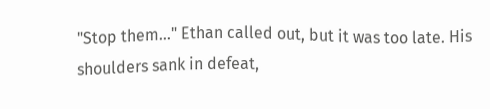"Stop them..." Ethan called out, but it was too late. His shoulders sank in defeat,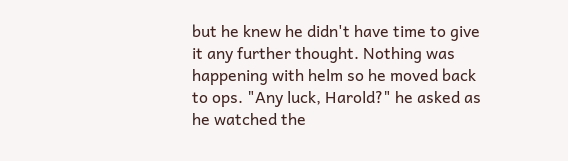but he knew he didn't have time to give it any further thought. Nothing was happening with helm so he moved back to ops. "Any luck, Harold?" he asked as he watched the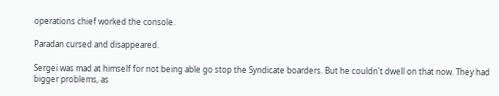operations chief worked the console.

Paradan cursed and disappeared.

Sergei was mad at himself for not being able go stop the Syndicate boarders. But he couldn't dwell on that now. They had bigger problems, as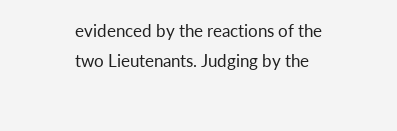evidenced by the reactions of the two Lieutenants. Judging by the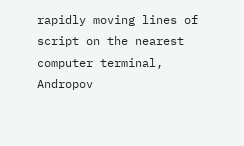rapidly moving lines of script on the nearest computer terminal, Andropov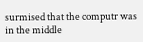surmised that the computr was in the middle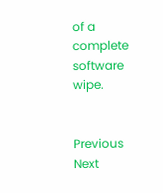of a complete software wipe.


Previous Next